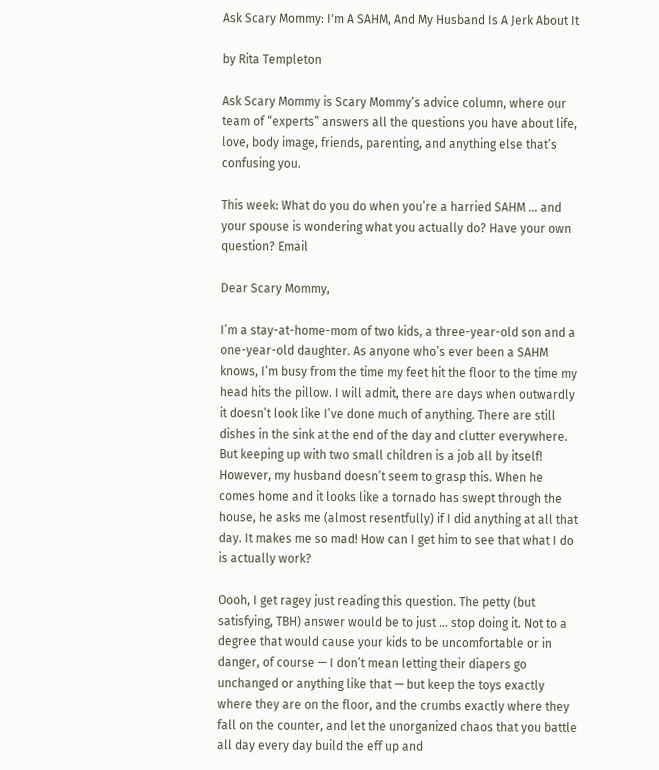Ask Scary Mommy: I'm A SAHM, And My Husband Is A Jerk About It

by Rita Templeton

Ask Scary Mommy is Scary Mommy’s advice column, where our team of “experts” answers all the questions you have about life, love, body image, friends, parenting, and anything else that’s confusing you.

This week: What do you do when you’re a harried SAHM … and your spouse is wondering what you actually do? Have your own question? Email

Dear Scary Mommy,

I’m a stay-at-home-mom of two kids, a three-year-old son and a one-year-old daughter. As anyone who’s ever been a SAHM knows, I’m busy from the time my feet hit the floor to the time my head hits the pillow. I will admit, there are days when outwardly it doesn’t look like I’ve done much of anything. There are still dishes in the sink at the end of the day and clutter everywhere. But keeping up with two small children is a job all by itself! However, my husband doesn’t seem to grasp this. When he comes home and it looks like a tornado has swept through the house, he asks me (almost resentfully) if I did anything at all that day. It makes me so mad! How can I get him to see that what I do is actually work?

Oooh, I get ragey just reading this question. The petty (but satisfying, TBH) answer would be to just … stop doing it. Not to a degree that would cause your kids to be uncomfortable or in danger, of course — I don’t mean letting their diapers go unchanged or anything like that — but keep the toys exactly where they are on the floor, and the crumbs exactly where they fall on the counter, and let the unorganized chaos that you battle all day every day build the eff up and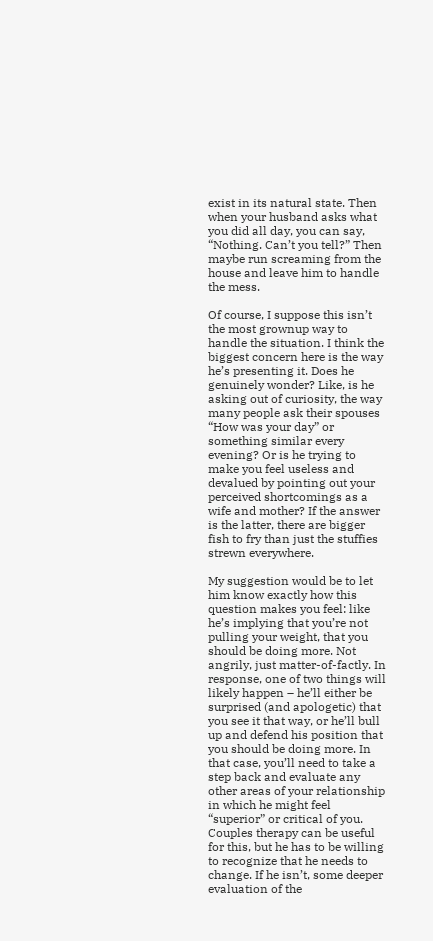exist in its natural state. Then when your husband asks what you did all day, you can say, “Nothing. Can’t you tell?” Then maybe run screaming from the house and leave him to handle the mess.

Of course, I suppose this isn’t the most grownup way to handle the situation. I think the biggest concern here is the way he’s presenting it. Does he genuinely wonder? Like, is he asking out of curiosity, the way many people ask their spouses “How was your day” or something similar every evening? Or is he trying to make you feel useless and devalued by pointing out your perceived shortcomings as a wife and mother? If the answer is the latter, there are bigger fish to fry than just the stuffies strewn everywhere.

My suggestion would be to let him know exactly how this question makes you feel: like he’s implying that you’re not pulling your weight, that you should be doing more. Not angrily, just matter-of-factly. In response, one of two things will likely happen – he’ll either be surprised (and apologetic) that you see it that way, or he’ll bull up and defend his position that you should be doing more. In that case, you’ll need to take a step back and evaluate any other areas of your relationship in which he might feel “superior” or critical of you. Couples therapy can be useful for this, but he has to be willing to recognize that he needs to change. If he isn’t, some deeper evaluation of the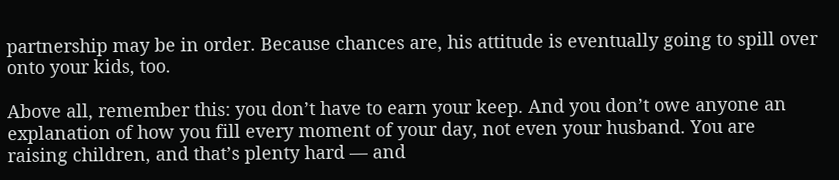partnership may be in order. Because chances are, his attitude is eventually going to spill over onto your kids, too.

Above all, remember this: you don’t have to earn your keep. And you don’t owe anyone an explanation of how you fill every moment of your day, not even your husband. You are raising children, and that’s plenty hard — and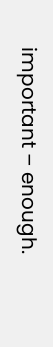important – enough.